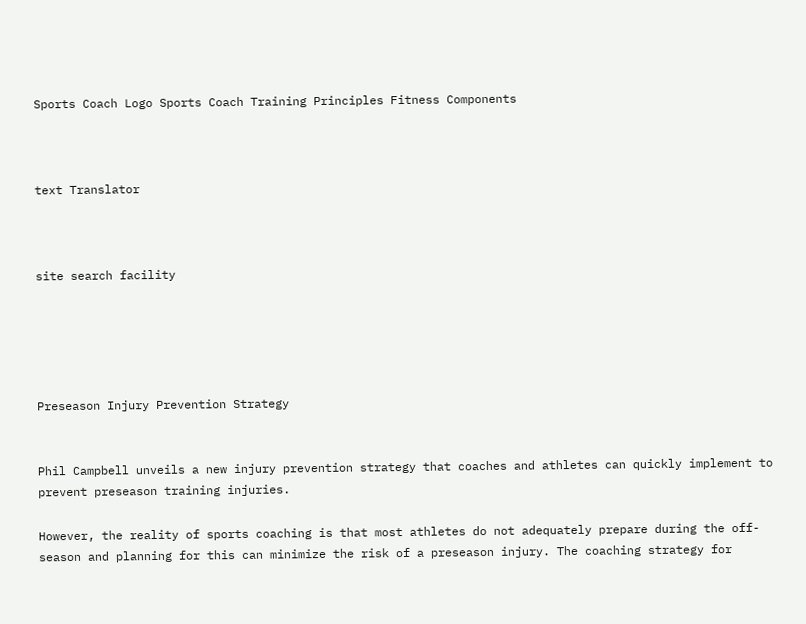Sports Coach Logo Sports Coach Training Principles Fitness Components



text Translator



site search facility





Preseason Injury Prevention Strategy


Phil Campbell unveils a new injury prevention strategy that coaches and athletes can quickly implement to prevent preseason training injuries.

However, the reality of sports coaching is that most athletes do not adequately prepare during the off-season and planning for this can minimize the risk of a preseason injury. The coaching strategy for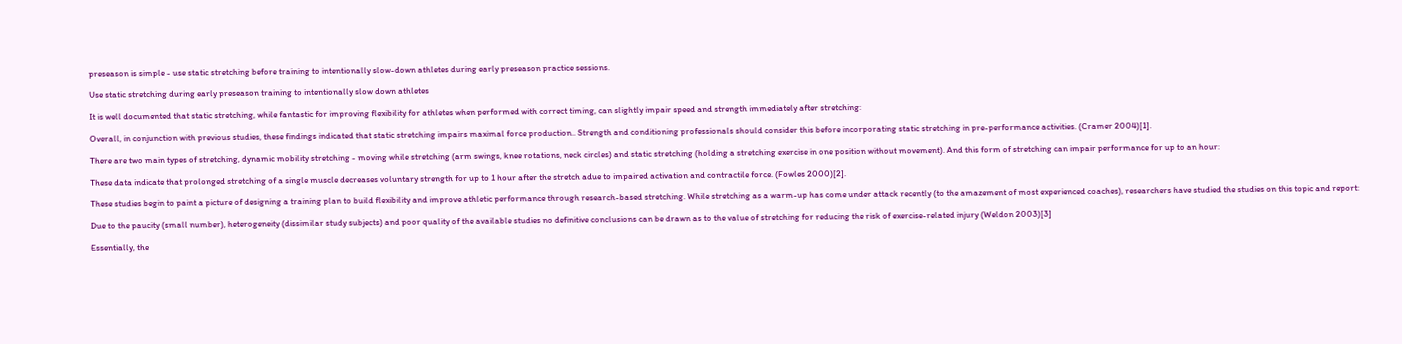preseason is simple - use static stretching before training to intentionally slow-down athletes during early preseason practice sessions.

Use static stretching during early preseason training to intentionally slow down athletes

It is well documented that static stretching, while fantastic for improving flexibility for athletes when performed with correct timing, can slightly impair speed and strength immediately after stretching:

Overall, in conjunction with previous studies, these findings indicated that static stretching impairs maximal force production.. Strength and conditioning professionals should consider this before incorporating static stretching in pre-performance activities. (Cramer 2004)[1].

There are two main types of stretching, dynamic mobility stretching - moving while stretching (arm swings, knee rotations, neck circles) and static stretching (holding a stretching exercise in one position without movement). And this form of stretching can impair performance for up to an hour:

These data indicate that prolonged stretching of a single muscle decreases voluntary strength for up to 1 hour after the stretch adue to impaired activation and contractile force. (Fowles 2000)[2].

These studies begin to paint a picture of designing a training plan to build flexibility and improve athletic performance through research-based stretching. While stretching as a warm-up has come under attack recently (to the amazement of most experienced coaches), researchers have studied the studies on this topic and report:

Due to the paucity (small number), heterogeneity (dissimilar study subjects) and poor quality of the available studies no definitive conclusions can be drawn as to the value of stretching for reducing the risk of exercise-related injury (Weldon 2003)[3]

Essentially, the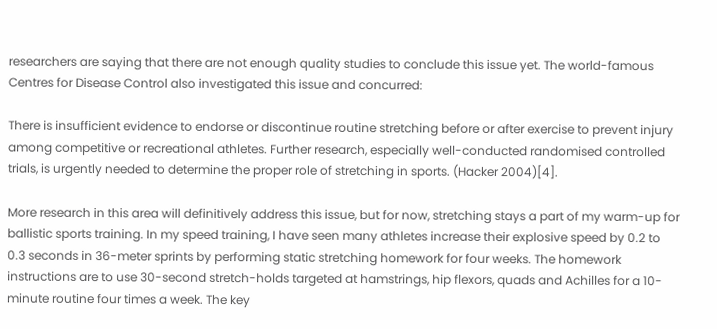researchers are saying that there are not enough quality studies to conclude this issue yet. The world-famous Centres for Disease Control also investigated this issue and concurred:

There is insufficient evidence to endorse or discontinue routine stretching before or after exercise to prevent injury among competitive or recreational athletes. Further research, especially well-conducted randomised controlled trials, is urgently needed to determine the proper role of stretching in sports. (Hacker 2004)[4].

More research in this area will definitively address this issue, but for now, stretching stays a part of my warm-up for ballistic sports training. In my speed training, I have seen many athletes increase their explosive speed by 0.2 to 0.3 seconds in 36-meter sprints by performing static stretching homework for four weeks. The homework instructions are to use 30-second stretch-holds targeted at hamstrings, hip flexors, quads and Achilles for a 10-minute routine four times a week. The key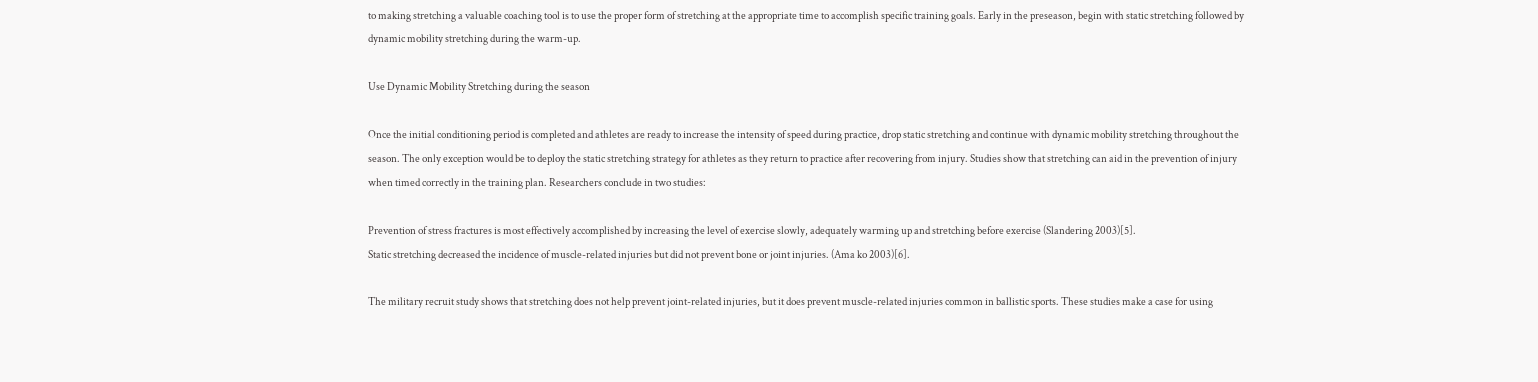to making stretching a valuable coaching tool is to use the proper form of stretching at the appropriate time to accomplish specific training goals. Early in the preseason, begin with static stretching followed by dynamic mobility stretching during the warm-up.

Use Dynamic Mobility Stretching during the season

Once the initial conditioning period is completed and athletes are ready to increase the intensity of speed during practice, drop static stretching and continue with dynamic mobility stretching throughout the season. The only exception would be to deploy the static stretching strategy for athletes as they return to practice after recovering from injury. Studies show that stretching can aid in the prevention of injury when timed correctly in the training plan. Researchers conclude in two studies:

Prevention of stress fractures is most effectively accomplished by increasing the level of exercise slowly, adequately warming up and stretching before exercise (Slandering 2003)[5].
Static stretching decreased the incidence of muscle-related injuries but did not prevent bone or joint injuries. (Ama ko 2003)[6].

The military recruit study shows that stretching does not help prevent joint-related injuries, but it does prevent muscle-related injuries common in ballistic sports. These studies make a case for using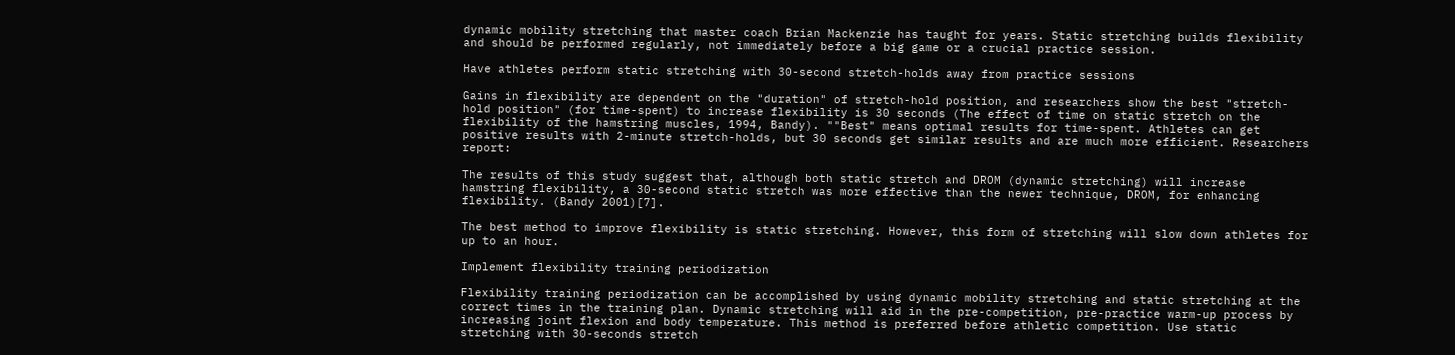dynamic mobility stretching that master coach Brian Mackenzie has taught for years. Static stretching builds flexibility and should be performed regularly, not immediately before a big game or a crucial practice session.

Have athletes perform static stretching with 30-second stretch-holds away from practice sessions

Gains in flexibility are dependent on the "duration" of stretch-hold position, and researchers show the best "stretch-hold position" (for time-spent) to increase flexibility is 30 seconds (The effect of time on static stretch on the flexibility of the hamstring muscles, 1994, Bandy). ""Best" means optimal results for time-spent. Athletes can get positive results with 2-minute stretch-holds, but 30 seconds get similar results and are much more efficient. Researchers report:

The results of this study suggest that, although both static stretch and DROM (dynamic stretching) will increase hamstring flexibility, a 30-second static stretch was more effective than the newer technique, DROM, for enhancing flexibility. (Bandy 2001)[7].

The best method to improve flexibility is static stretching. However, this form of stretching will slow down athletes for up to an hour.

Implement flexibility training periodization

Flexibility training periodization can be accomplished by using dynamic mobility stretching and static stretching at the correct times in the training plan. Dynamic stretching will aid in the pre-competition, pre-practice warm-up process by increasing joint flexion and body temperature. This method is preferred before athletic competition. Use static stretching with 30-seconds stretch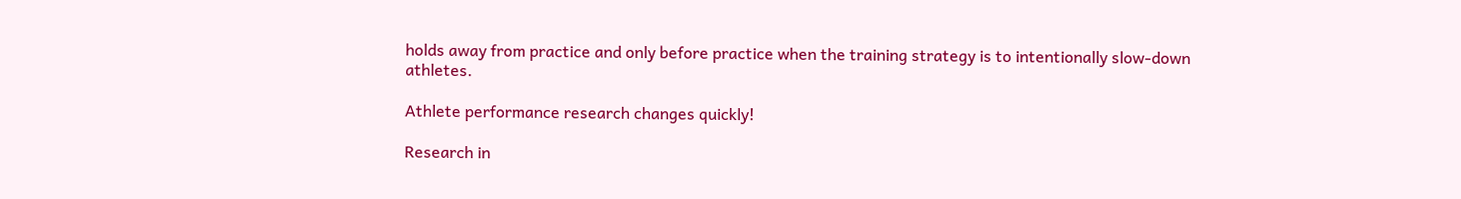holds away from practice and only before practice when the training strategy is to intentionally slow-down athletes.

Athlete performance research changes quickly!

Research in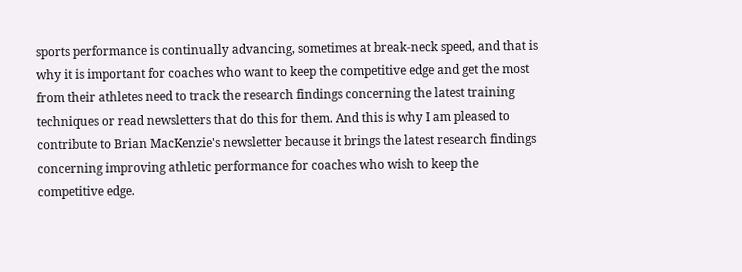sports performance is continually advancing, sometimes at break-neck speed, and that is why it is important for coaches who want to keep the competitive edge and get the most from their athletes need to track the research findings concerning the latest training techniques or read newsletters that do this for them. And this is why I am pleased to contribute to Brian MacKenzie's newsletter because it brings the latest research findings concerning improving athletic performance for coaches who wish to keep the competitive edge.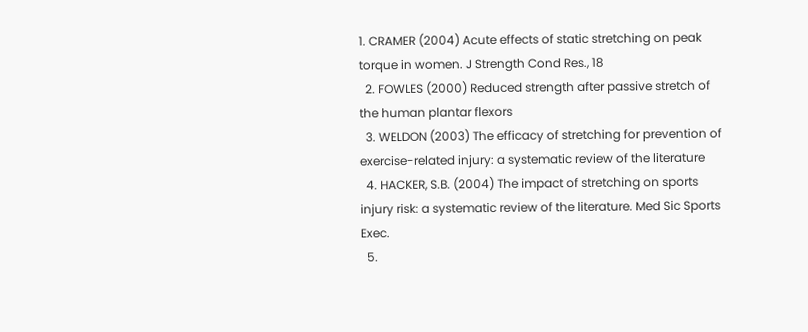1. CRAMER (2004) Acute effects of static stretching on peak torque in women. J Strength Cond Res., 18
  2. FOWLES (2000) Reduced strength after passive stretch of the human plantar flexors
  3. WELDON (2003) The efficacy of stretching for prevention of exercise-related injury: a systematic review of the literature
  4. HACKER, S.B. (2004) The impact of stretching on sports injury risk: a systematic review of the literature. Med Sic Sports Exec.
  5.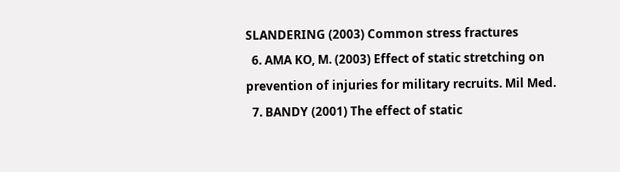SLANDERING (2003) Common stress fractures
  6. AMA KO, M. (2003) Effect of static stretching on prevention of injuries for military recruits. Mil Med.
  7. BANDY (2001) The effect of static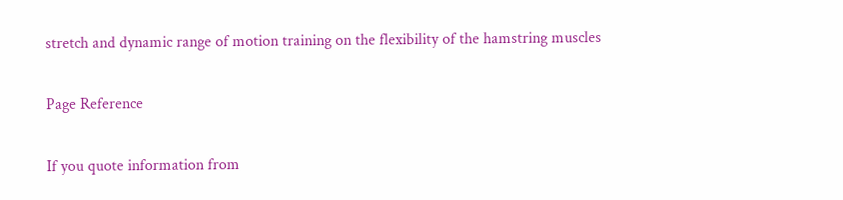stretch and dynamic range of motion training on the flexibility of the hamstring muscles

Page Reference

If you quote information from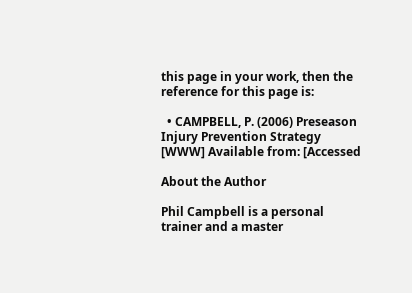this page in your work, then the reference for this page is:

  • CAMPBELL, P. (2006) Preseason Injury Prevention Strategy [WWW] Available from: [Accessed

About the Author

Phil Campbell is a personal trainer and a master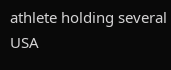athlete holding several USA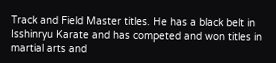Track and Field Master titles. He has a black belt in Isshinryu Karate and has competed and won titles in martial arts and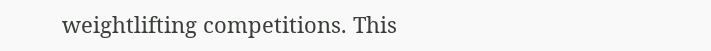weightlifting competitions. This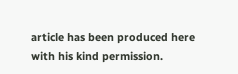article has been produced here with his kind permission.